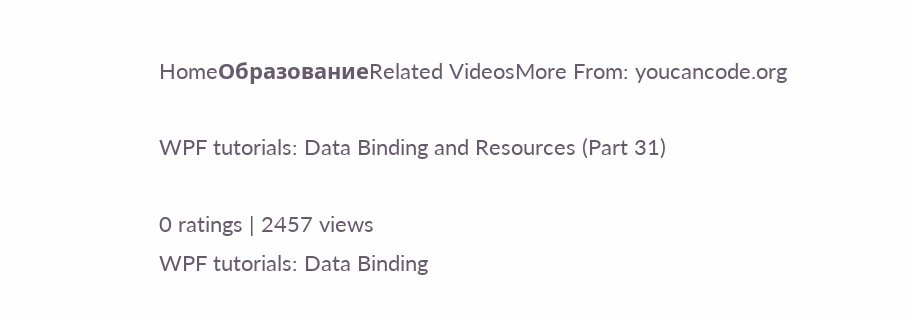HomeОбразованиеRelated VideosMore From: youcancode.org

WPF tutorials: Data Binding and Resources (Part 31)

0 ratings | 2457 views
WPF tutorials: Data Binding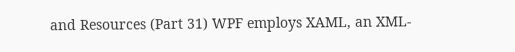and Resources (Part 31) WPF employs XAML, an XML-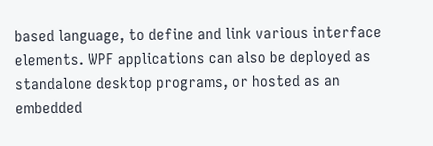based language, to define and link various interface elements. WPF applications can also be deployed as standalone desktop programs, or hosted as an embedded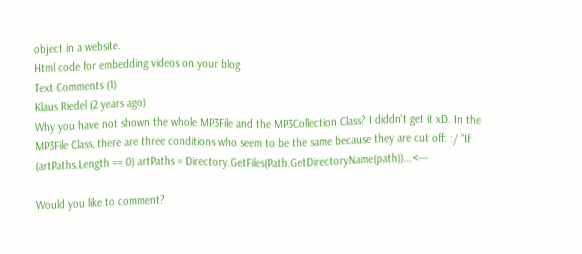object in a website.
Html code for embedding videos on your blog
Text Comments (1)
Klaus Riedel (2 years ago)
Why you have not shown the whole MP3File and the MP3Collection Class? I diddn't get it xD. In the MP3File Class, there are three conditions who seem to be the same because they are cut off. :/ "If (artPaths.Length == 0) artPaths = Directory.GetFiles(Path.GetDirectoryName(path))...<---

Would you like to comment?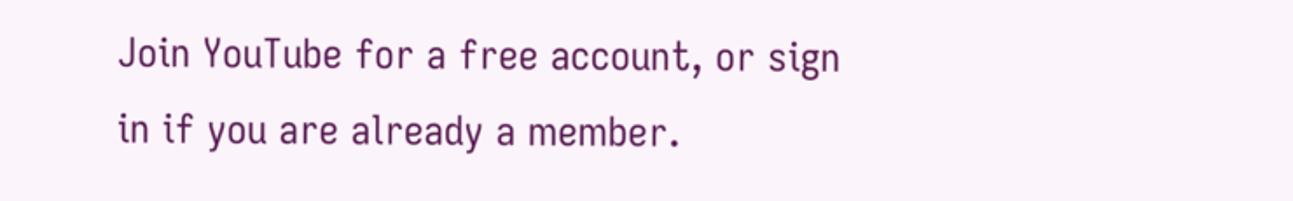Join YouTube for a free account, or sign in if you are already a member.